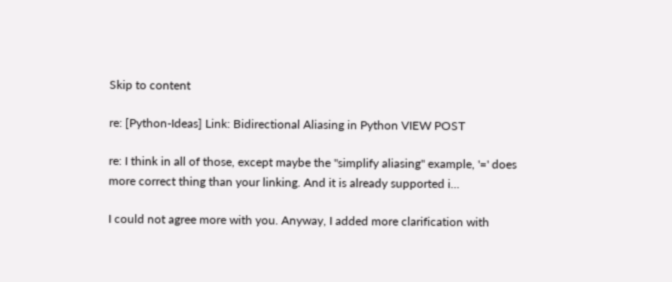Skip to content

re: [Python-Ideas] Link: Bidirectional Aliasing in Python VIEW POST

re: I think in all of those, except maybe the "simplify aliasing" example, '=' does more correct thing than your linking. And it is already supported i...

I could not agree more with you. Anyway, I added more clarification with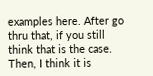examples here. After go thru that, if you still think that is the case. Then, I think it is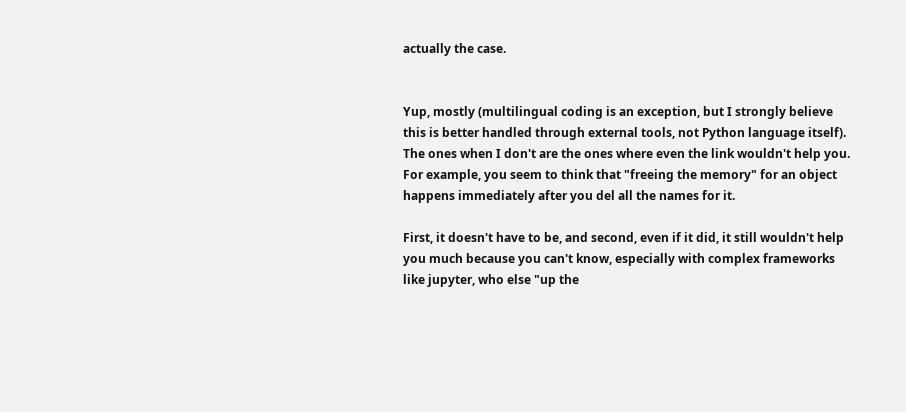actually the case.


Yup, mostly (multilingual coding is an exception, but I strongly believe this is better handled through external tools, not Python language itself). The ones when I don't are the ones where even the link wouldn't help you. For example, you seem to think that "freeing the memory" for an object happens immediately after you del all the names for it.

First, it doesn't have to be, and second, even if it did, it still wouldn't help you much because you can't know, especially with complex frameworks like jupyter, who else "up the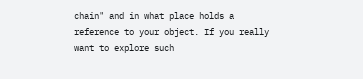chain" and in what place holds a reference to your object. If you really want to explore such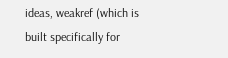ideas, weakref (which is built specifically for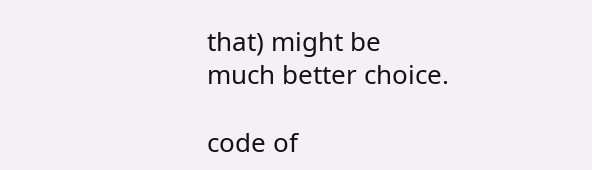that) might be much better choice.

code of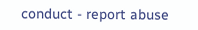conduct - report abuse